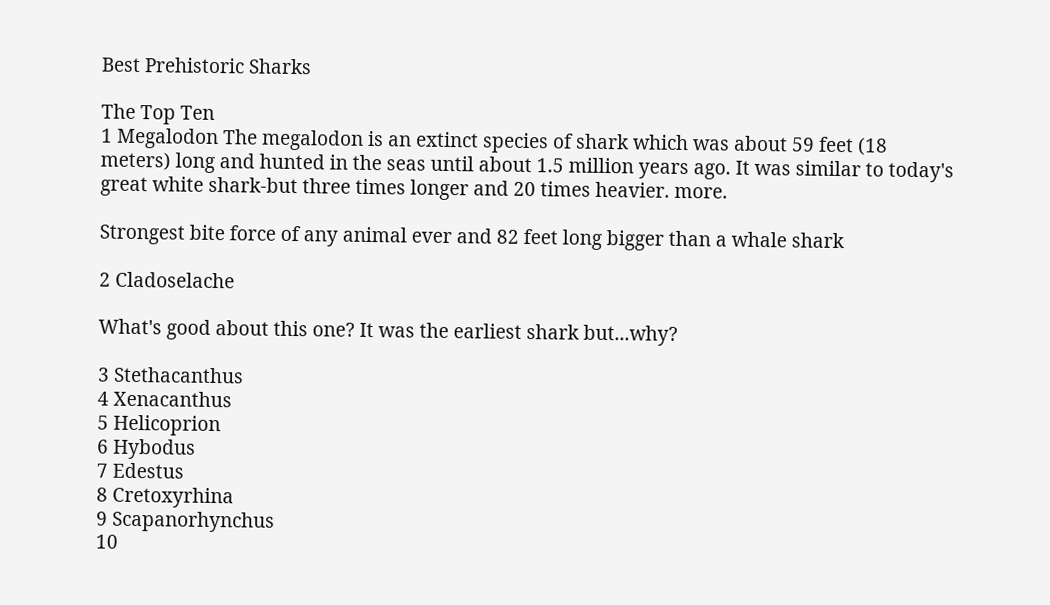Best Prehistoric Sharks

The Top Ten
1 Megalodon The megalodon is an extinct species of shark which was about 59 feet (18 meters) long and hunted in the seas until about 1.5 million years ago. It was similar to today's great white shark-but three times longer and 20 times heavier. more.

Strongest bite force of any animal ever and 82 feet long bigger than a whale shark

2 Cladoselache

What's good about this one? It was the earliest shark but...why?

3 Stethacanthus
4 Xenacanthus
5 Helicoprion
6 Hybodus
7 Edestus
8 Cretoxyrhina
9 Scapanorhynchus
10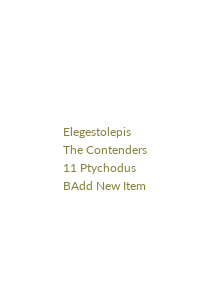Elegestolepis
The Contenders
11 Ptychodus
BAdd New Item